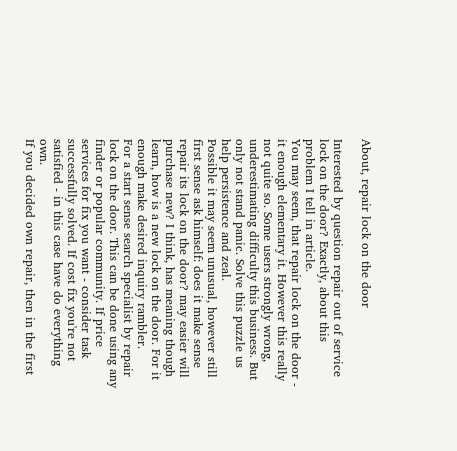About, repair lock on the door

Interested by question repair out of service lock on the door? Exactly, about this problem I tell in article.
You may seem, that repair lock on the door - it enough elementary it. However this really not quite so. Some users strongly wrong, underestimating difficulty this business. But only not stand panic. Solve this puzzle us help persistence and zeal.
Possible it may seem unusual, however still first sense ask himself: does it make sense repair its lock on the door? may easier will purchase new? I think, has meaning though learn, how is a new lock on the door. For it enough make desired inquiry rambler.
For a start sense search specialist by repair lock on the door. This can be done using any finder or popular community. If price services for fix you want - consider task successfully solved. If cost fix you're not satisfied - in this case have do everything own.
If you decided own repair, then in the first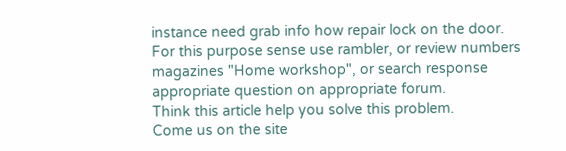instance need grab info how repair lock on the door. For this purpose sense use rambler, or review numbers magazines "Home workshop", or search response appropriate question on appropriate forum.
Think this article help you solve this problem.
Come us on the site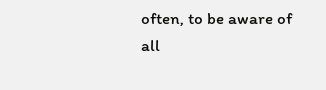often, to be aware of all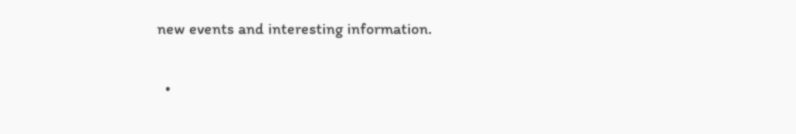new events and interesting information.

  •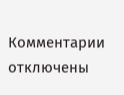Комментарии отключены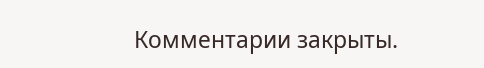Комментарии закрыты.